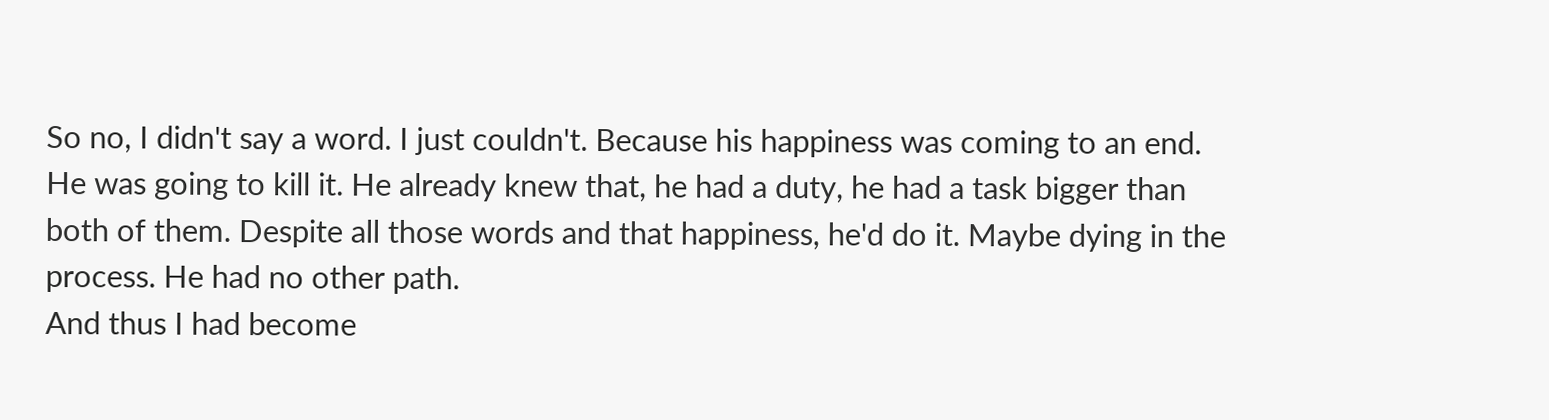So no, I didn't say a word. I just couldn't. Because his happiness was coming to an end. He was going to kill it. He already knew that, he had a duty, he had a task bigger than both of them. Despite all those words and that happiness, he'd do it. Maybe dying in the process. He had no other path.
And thus I had become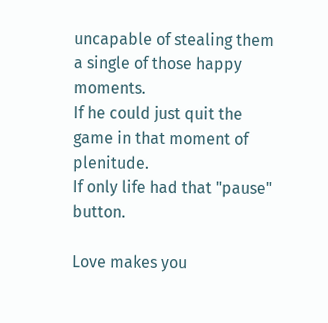uncapable of stealing them a single of those happy moments.
If he could just quit the game in that moment of plenitude.
If only life had that "pause" button.

Love makes you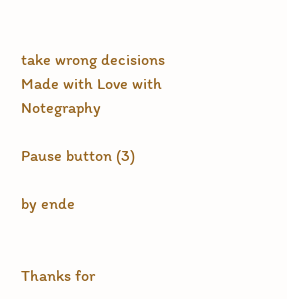take wrong decisions
Made with Love with Notegraphy

Pause button (3)

by ende


Thanks for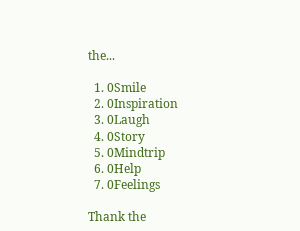the...

  1. 0Smile
  2. 0Inspiration
  3. 0Laugh
  4. 0Story
  5. 0Mindtrip
  6. 0Help
  7. 0Feelings

Thank the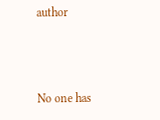author



No one has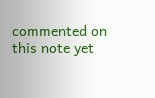commented on this note yet